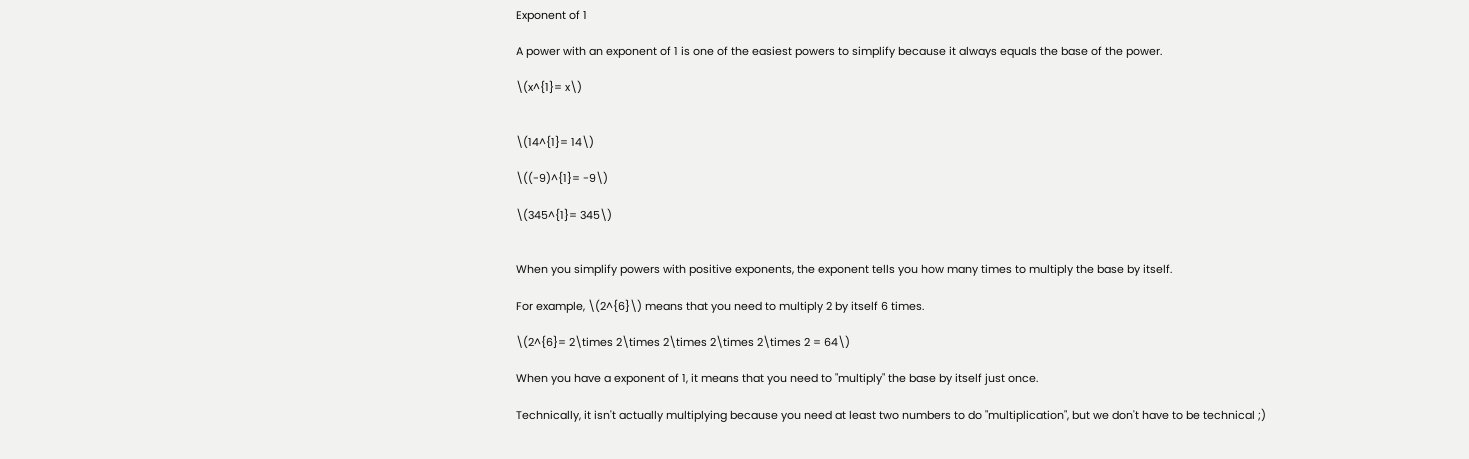Exponent of 1

A power with an exponent of 1 is one of the easiest powers to simplify because it always equals the base of the power.

\(x^{1}= x\)


\(14^{1}= 14\)

\((-9)^{1}= -9\)

\(345^{1}= 345\)


When you simplify powers with positive exponents, the exponent tells you how many times to multiply the base by itself.

For example, \(2^{6}\) means that you need to multiply 2 by itself 6 times.

\(2^{6}= 2\times 2\times 2\times 2\times 2\times 2 = 64\)

When you have a exponent of 1, it means that you need to "multiply" the base by itself just once.

Technically, it isn't actually multiplying because you need at least two numbers to do "multiplication", but we don't have to be technical ;)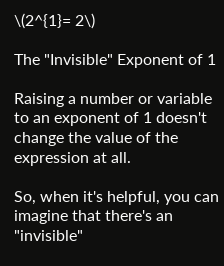\(2^{1}= 2\)

The "Invisible" Exponent of 1

Raising a number or variable to an exponent of 1 doesn't change the value of the expression at all.

So, when it's helpful, you can imagine that there's an "invisible"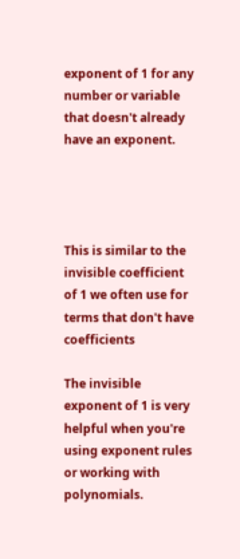exponent of 1 for any number or variable that doesn't already have an exponent.




This is similar to the invisible coefficient of 1 we often use for terms that don't have coefficients

The invisible exponent of 1 is very helpful when you're using exponent rules or working with polynomials.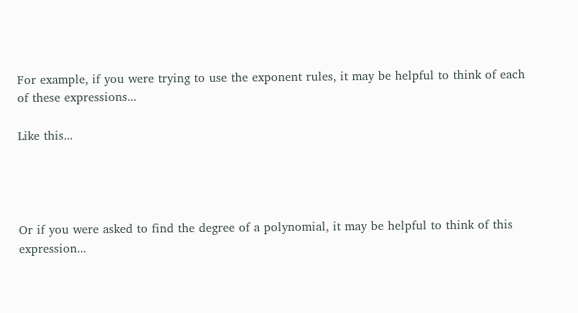For example, if you were trying to use the exponent rules, it may be helpful to think of each of these expressions...

Like this...




Or if you were asked to find the degree of a polynomial, it may be helpful to think of this expression...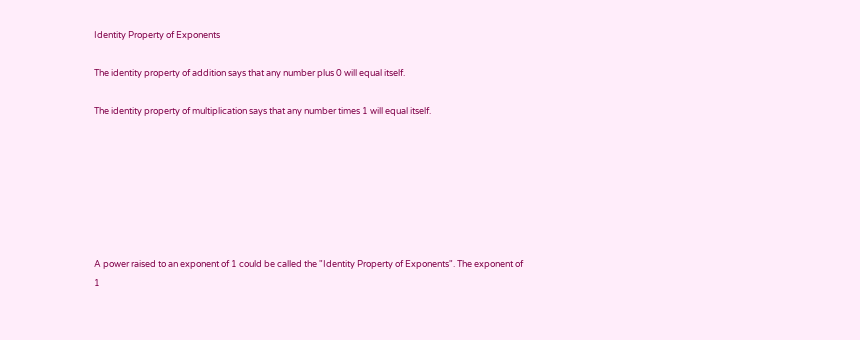Identity Property of Exponents

The identity property of addition says that any number plus 0 will equal itself.

The identity property of multiplication says that any number times 1 will equal itself.







A power raised to an exponent of 1 could be called the "Identity Property of Exponents". The exponent of 1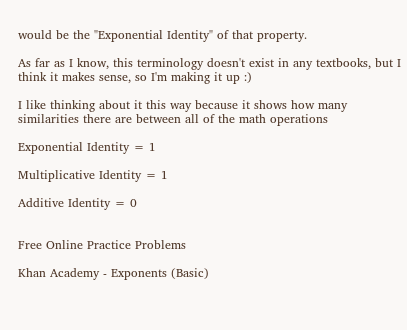would be the "Exponential Identity" of that property.

As far as I know, this terminology doesn't exist in any textbooks, but I think it makes sense, so I'm making it up :)

I like thinking about it this way because it shows how many similarities there are between all of the math operations

Exponential Identity = 1

Multiplicative Identity = 1

Additive Identity = 0


Free Online Practice Problems

Khan Academy - Exponents (Basic)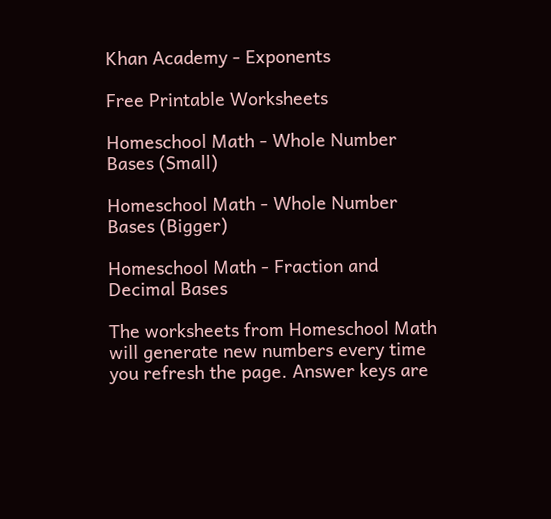Khan Academy - Exponents

Free Printable Worksheets

Homeschool Math - Whole Number Bases (Small)

Homeschool Math - Whole Number Bases (Bigger)

Homeschool Math - Fraction and Decimal Bases

The worksheets from Homeschool Math will generate new numbers every time you refresh the page. Answer keys are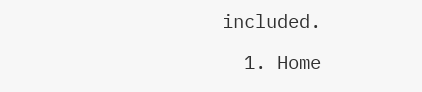included.

  1. Home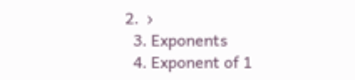2.  ›
  3. Exponents
  4. Exponent of 1